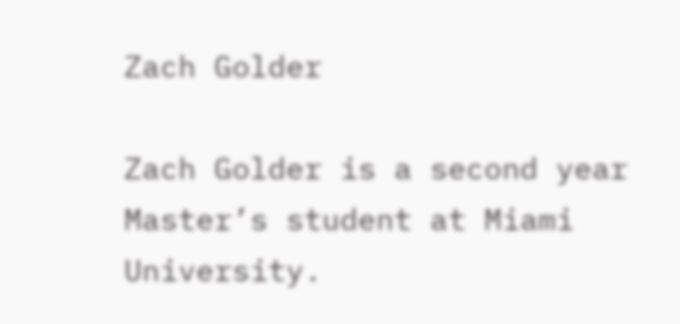Zach Golder

Zach Golder is a second year Master’s student at Miami University.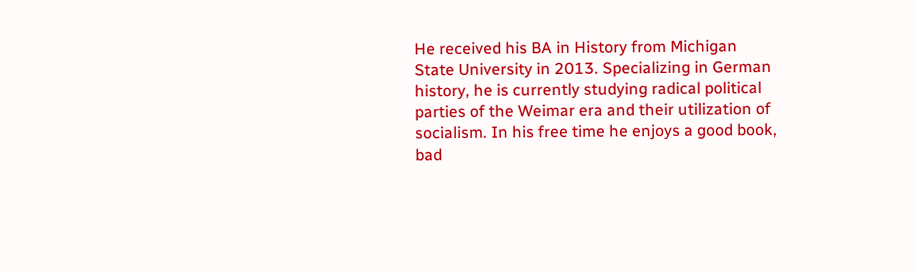He received his BA in History from Michigan State University in 2013. Specializing in German history, he is currently studying radical political parties of the Weimar era and their utilization of socialism. In his free time he enjoys a good book, bad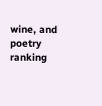wine, and poetry ranking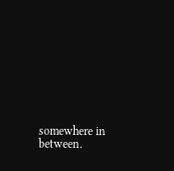somewhere in between.